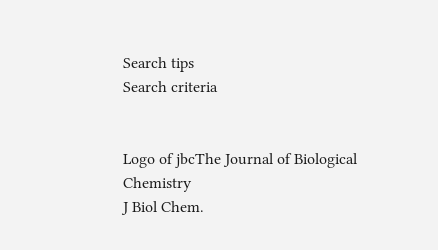Search tips
Search criteria


Logo of jbcThe Journal of Biological Chemistry
J Biol Chem.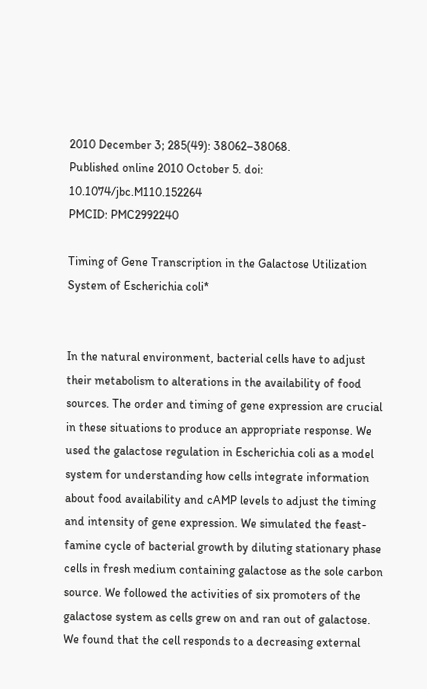2010 December 3; 285(49): 38062–38068.
Published online 2010 October 5. doi:  10.1074/jbc.M110.152264
PMCID: PMC2992240

Timing of Gene Transcription in the Galactose Utilization System of Escherichia coli*


In the natural environment, bacterial cells have to adjust their metabolism to alterations in the availability of food sources. The order and timing of gene expression are crucial in these situations to produce an appropriate response. We used the galactose regulation in Escherichia coli as a model system for understanding how cells integrate information about food availability and cAMP levels to adjust the timing and intensity of gene expression. We simulated the feast-famine cycle of bacterial growth by diluting stationary phase cells in fresh medium containing galactose as the sole carbon source. We followed the activities of six promoters of the galactose system as cells grew on and ran out of galactose. We found that the cell responds to a decreasing external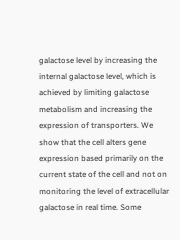galactose level by increasing the internal galactose level, which is achieved by limiting galactose metabolism and increasing the expression of transporters. We show that the cell alters gene expression based primarily on the current state of the cell and not on monitoring the level of extracellular galactose in real time. Some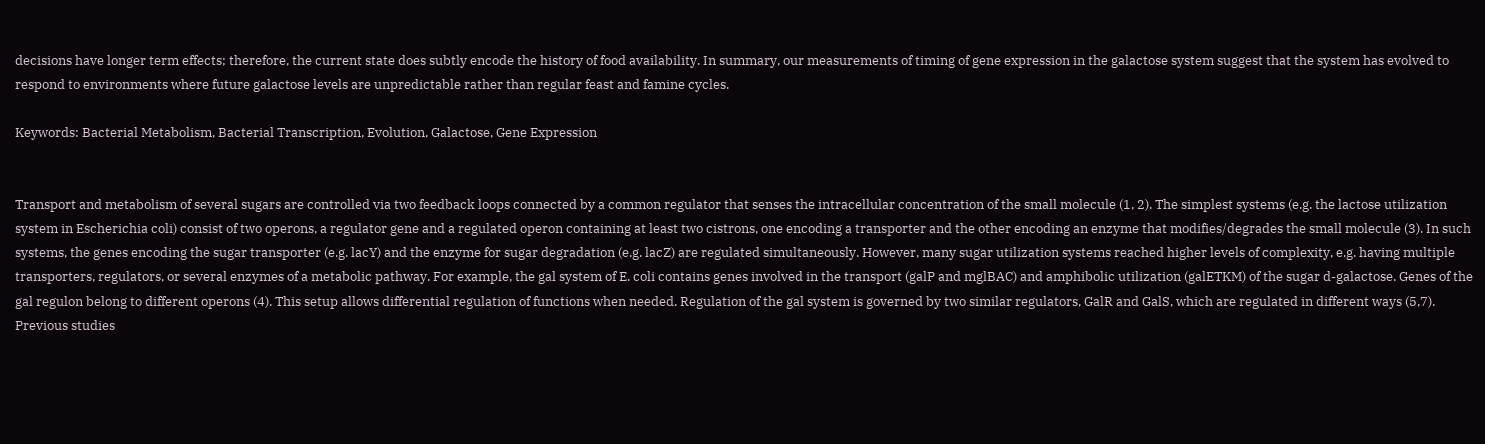decisions have longer term effects; therefore, the current state does subtly encode the history of food availability. In summary, our measurements of timing of gene expression in the galactose system suggest that the system has evolved to respond to environments where future galactose levels are unpredictable rather than regular feast and famine cycles.

Keywords: Bacterial Metabolism, Bacterial Transcription, Evolution, Galactose, Gene Expression


Transport and metabolism of several sugars are controlled via two feedback loops connected by a common regulator that senses the intracellular concentration of the small molecule (1, 2). The simplest systems (e.g. the lactose utilization system in Escherichia coli) consist of two operons, a regulator gene and a regulated operon containing at least two cistrons, one encoding a transporter and the other encoding an enzyme that modifies/degrades the small molecule (3). In such systems, the genes encoding the sugar transporter (e.g. lacY) and the enzyme for sugar degradation (e.g. lacZ) are regulated simultaneously. However, many sugar utilization systems reached higher levels of complexity, e.g. having multiple transporters, regulators, or several enzymes of a metabolic pathway. For example, the gal system of E. coli contains genes involved in the transport (galP and mglBAC) and amphibolic utilization (galETKM) of the sugar d-galactose. Genes of the gal regulon belong to different operons (4). This setup allows differential regulation of functions when needed. Regulation of the gal system is governed by two similar regulators, GalR and GalS, which are regulated in different ways (5,7). Previous studies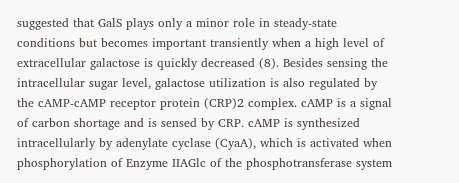suggested that GalS plays only a minor role in steady-state conditions but becomes important transiently when a high level of extracellular galactose is quickly decreased (8). Besides sensing the intracellular sugar level, galactose utilization is also regulated by the cAMP-cAMP receptor protein (CRP)2 complex. cAMP is a signal of carbon shortage and is sensed by CRP. cAMP is synthesized intracellularly by adenylate cyclase (CyaA), which is activated when phosphorylation of Enzyme IIAGlc of the phosphotransferase system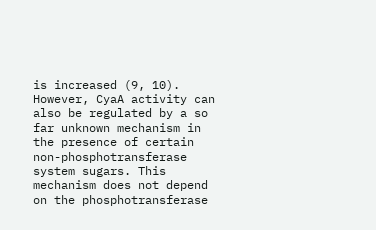is increased (9, 10). However, CyaA activity can also be regulated by a so far unknown mechanism in the presence of certain non-phosphotransferase system sugars. This mechanism does not depend on the phosphotransferase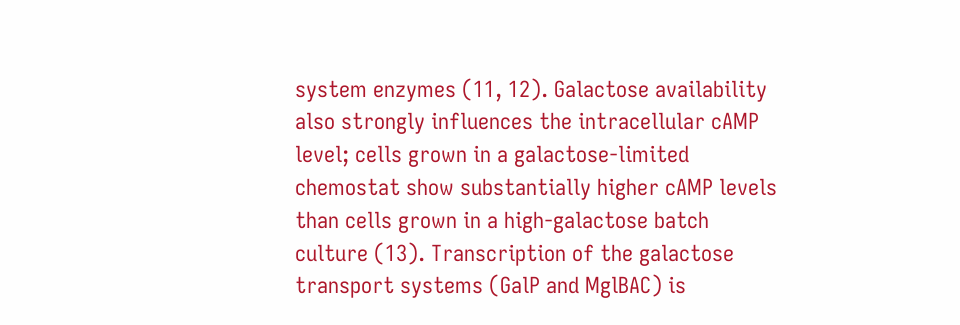system enzymes (11, 12). Galactose availability also strongly influences the intracellular cAMP level; cells grown in a galactose-limited chemostat show substantially higher cAMP levels than cells grown in a high-galactose batch culture (13). Transcription of the galactose transport systems (GalP and MglBAC) is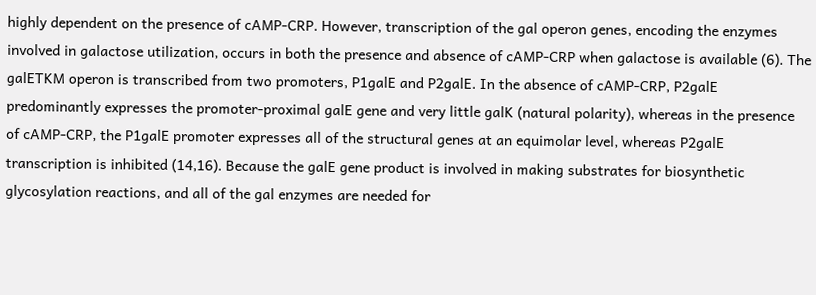highly dependent on the presence of cAMP-CRP. However, transcription of the gal operon genes, encoding the enzymes involved in galactose utilization, occurs in both the presence and absence of cAMP-CRP when galactose is available (6). The galETKM operon is transcribed from two promoters, P1galE and P2galE. In the absence of cAMP-CRP, P2galE predominantly expresses the promoter-proximal galE gene and very little galK (natural polarity), whereas in the presence of cAMP-CRP, the P1galE promoter expresses all of the structural genes at an equimolar level, whereas P2galE transcription is inhibited (14,16). Because the galE gene product is involved in making substrates for biosynthetic glycosylation reactions, and all of the gal enzymes are needed for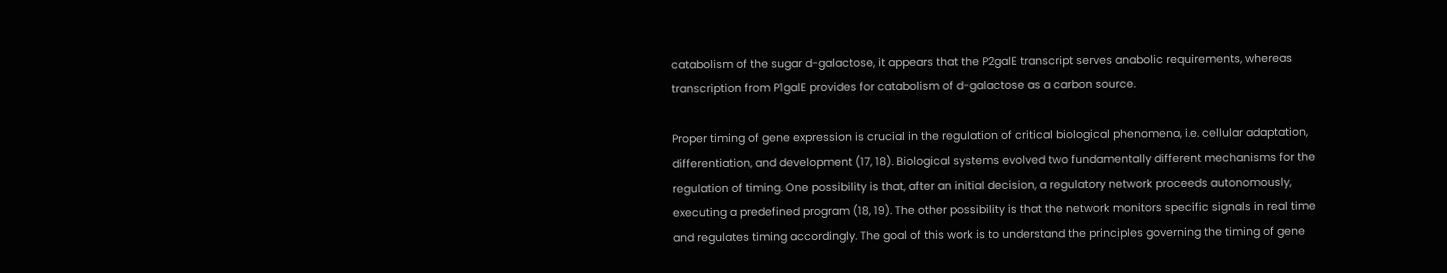catabolism of the sugar d-galactose, it appears that the P2galE transcript serves anabolic requirements, whereas transcription from P1galE provides for catabolism of d-galactose as a carbon source.

Proper timing of gene expression is crucial in the regulation of critical biological phenomena, i.e. cellular adaptation, differentiation, and development (17, 18). Biological systems evolved two fundamentally different mechanisms for the regulation of timing. One possibility is that, after an initial decision, a regulatory network proceeds autonomously, executing a predefined program (18, 19). The other possibility is that the network monitors specific signals in real time and regulates timing accordingly. The goal of this work is to understand the principles governing the timing of gene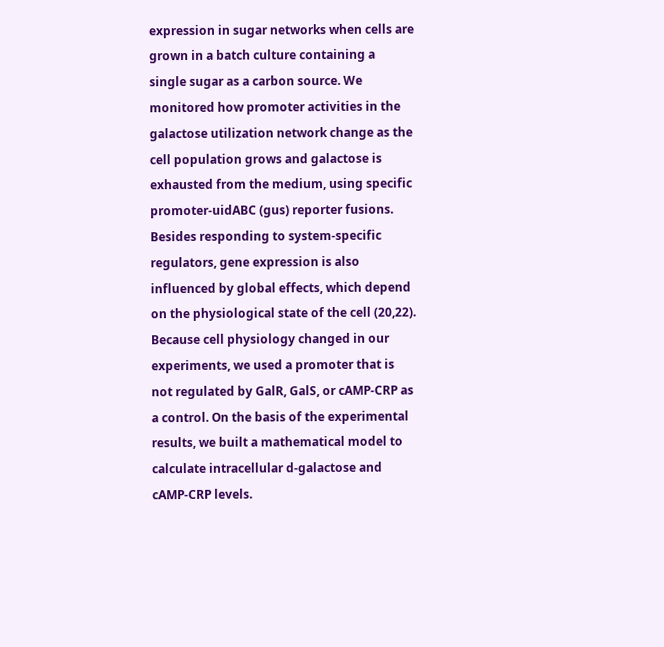expression in sugar networks when cells are grown in a batch culture containing a single sugar as a carbon source. We monitored how promoter activities in the galactose utilization network change as the cell population grows and galactose is exhausted from the medium, using specific promoter-uidABC (gus) reporter fusions. Besides responding to system-specific regulators, gene expression is also influenced by global effects, which depend on the physiological state of the cell (20,22). Because cell physiology changed in our experiments, we used a promoter that is not regulated by GalR, GalS, or cAMP-CRP as a control. On the basis of the experimental results, we built a mathematical model to calculate intracellular d-galactose and cAMP-CRP levels.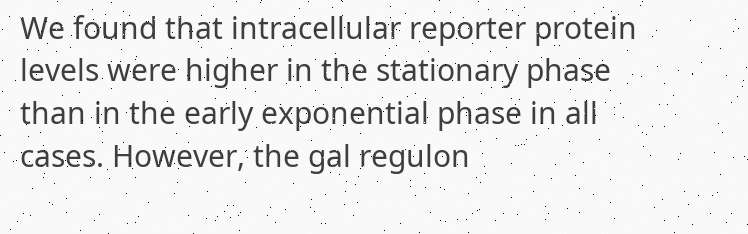We found that intracellular reporter protein levels were higher in the stationary phase than in the early exponential phase in all cases. However, the gal regulon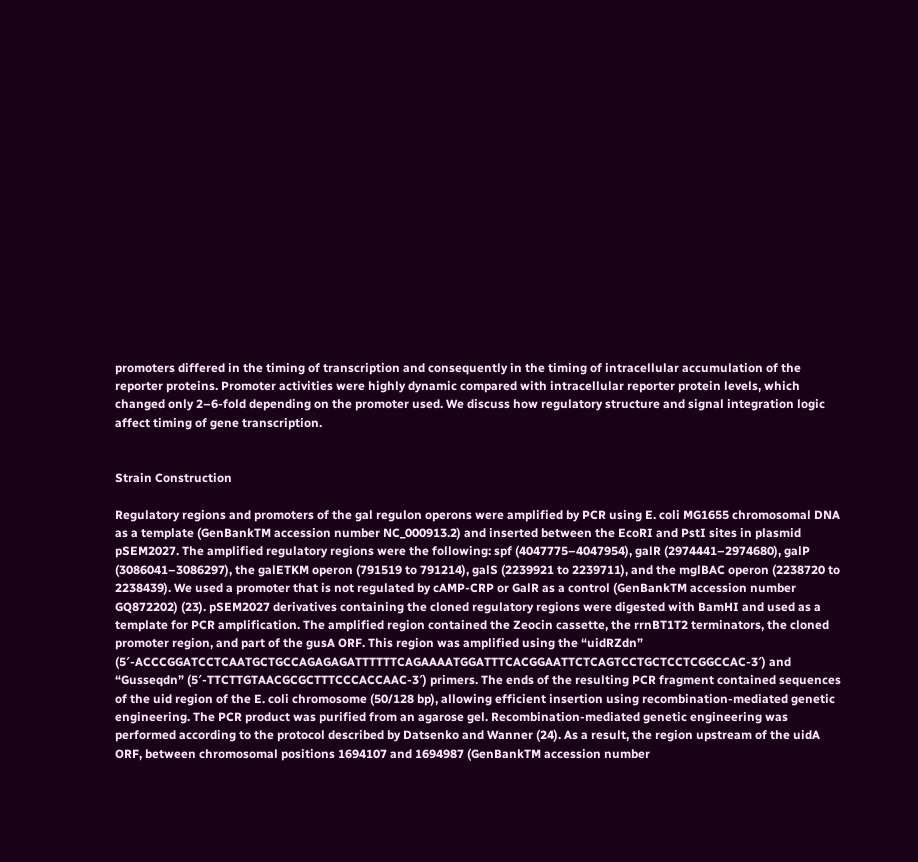promoters differed in the timing of transcription and consequently in the timing of intracellular accumulation of the reporter proteins. Promoter activities were highly dynamic compared with intracellular reporter protein levels, which changed only 2–6-fold depending on the promoter used. We discuss how regulatory structure and signal integration logic affect timing of gene transcription.


Strain Construction

Regulatory regions and promoters of the gal regulon operons were amplified by PCR using E. coli MG1655 chromosomal DNA as a template (GenBankTM accession number NC_000913.2) and inserted between the EcoRI and PstI sites in plasmid pSEM2027. The amplified regulatory regions were the following: spf (4047775–4047954), galR (2974441–2974680), galP (3086041–3086297), the galETKM operon (791519 to 791214), galS (2239921 to 2239711), and the mglBAC operon (2238720 to 2238439). We used a promoter that is not regulated by cAMP-CRP or GalR as a control (GenBankTM accession number GQ872202) (23). pSEM2027 derivatives containing the cloned regulatory regions were digested with BamHI and used as a template for PCR amplification. The amplified region contained the Zeocin cassette, the rrnBT1T2 terminators, the cloned promoter region, and part of the gusA ORF. This region was amplified using the “uidRZdn” (5′-ACCCGGATCCTCAATGCTGCCAGAGAGATTTTTTCAGAAAATGGATTTCACGGAATTCTCAGTCCTGCTCCTCGGCCAC-3′) and “Gusseqdn” (5′-TTCTTGTAACGCGCTTTCCCACCAAC-3′) primers. The ends of the resulting PCR fragment contained sequences of the uid region of the E. coli chromosome (50/128 bp), allowing efficient insertion using recombination-mediated genetic engineering. The PCR product was purified from an agarose gel. Recombination-mediated genetic engineering was performed according to the protocol described by Datsenko and Wanner (24). As a result, the region upstream of the uidA ORF, between chromosomal positions 1694107 and 1694987 (GenBankTM accession number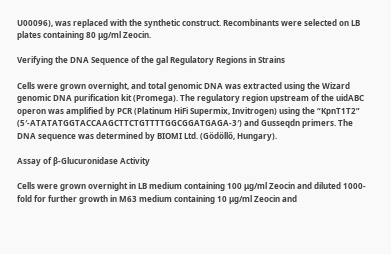U00096), was replaced with the synthetic construct. Recombinants were selected on LB plates containing 80 μg/ml Zeocin.

Verifying the DNA Sequence of the gal Regulatory Regions in Strains

Cells were grown overnight, and total genomic DNA was extracted using the Wizard genomic DNA purification kit (Promega). The regulatory region upstream of the uidABC operon was amplified by PCR (Platinum HiFi Supermix, Invitrogen) using the “KpnT1T2” (5′-ATATATGGTACCAAGCTTCTGTTTTGGCGGATGAGA-3′) and Gusseqdn primers. The DNA sequence was determined by BIOMI Ltd. (Gödöllő, Hungary).

Assay of β-Glucuronidase Activity

Cells were grown overnight in LB medium containing 100 μg/ml Zeocin and diluted 1000-fold for further growth in M63 medium containing 10 μg/ml Zeocin and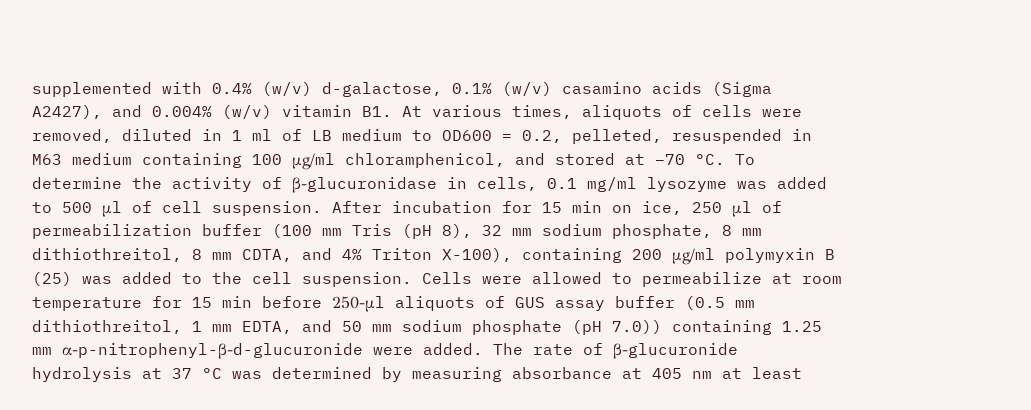supplemented with 0.4% (w/v) d-galactose, 0.1% (w/v) casamino acids (Sigma A2427), and 0.004% (w/v) vitamin B1. At various times, aliquots of cells were removed, diluted in 1 ml of LB medium to OD600 = 0.2, pelleted, resuspended in M63 medium containing 100 μg/ml chloramphenicol, and stored at −70 °C. To determine the activity of β-glucuronidase in cells, 0.1 mg/ml lysozyme was added to 500 μl of cell suspension. After incubation for 15 min on ice, 250 μl of permeabilization buffer (100 mm Tris (pH 8), 32 mm sodium phosphate, 8 mm dithiothreitol, 8 mm CDTA, and 4% Triton X-100), containing 200 μg/ml polymyxin B (25) was added to the cell suspension. Cells were allowed to permeabilize at room temperature for 15 min before 250-μl aliquots of GUS assay buffer (0.5 mm dithiothreitol, 1 mm EDTA, and 50 mm sodium phosphate (pH 7.0)) containing 1.25 mm α-p-nitrophenyl-β-d-glucuronide were added. The rate of β-glucuronide hydrolysis at 37 °C was determined by measuring absorbance at 405 nm at least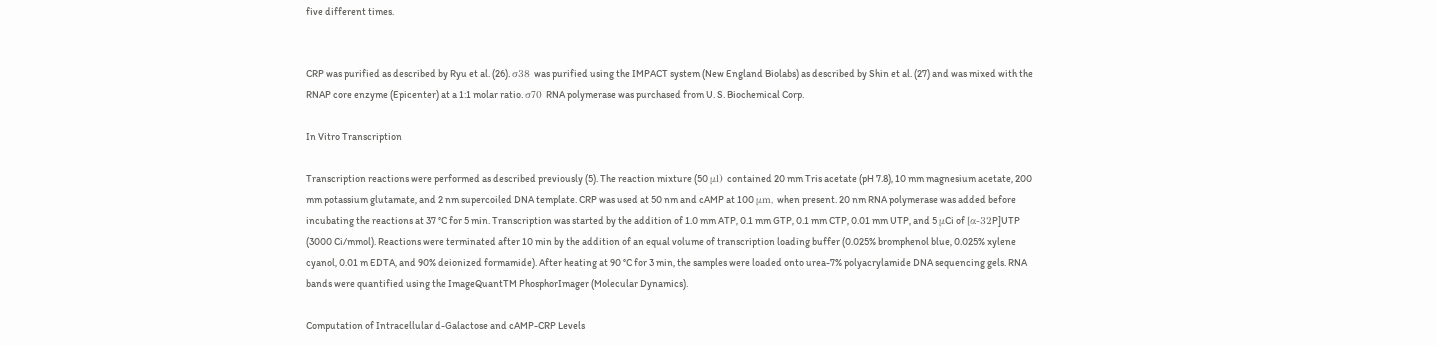five different times.


CRP was purified as described by Ryu et al. (26). σ38 was purified using the IMPACT system (New England Biolabs) as described by Shin et al. (27) and was mixed with the RNAP core enzyme (Epicenter) at a 1:1 molar ratio. σ70 RNA polymerase was purchased from U. S. Biochemical Corp.

In Vitro Transcription

Transcription reactions were performed as described previously (5). The reaction mixture (50 μl) contained 20 mm Tris acetate (pH 7.8), 10 mm magnesium acetate, 200 mm potassium glutamate, and 2 nm supercoiled DNA template. CRP was used at 50 nm and cAMP at 100 μm, when present. 20 nm RNA polymerase was added before incubating the reactions at 37 °C for 5 min. Transcription was started by the addition of 1.0 mm ATP, 0.1 mm GTP, 0.1 mm CTP, 0.01 mm UTP, and 5 μCi of [α-32P]UTP (3000 Ci/mmol). Reactions were terminated after 10 min by the addition of an equal volume of transcription loading buffer (0.025% bromphenol blue, 0.025% xylene cyanol, 0.01 m EDTA, and 90% deionized formamide). After heating at 90 °C for 3 min, the samples were loaded onto urea-7% polyacrylamide DNA sequencing gels. RNA bands were quantified using the ImageQuantTM PhosphorImager (Molecular Dynamics).

Computation of Intracellular d-Galactose and cAMP-CRP Levels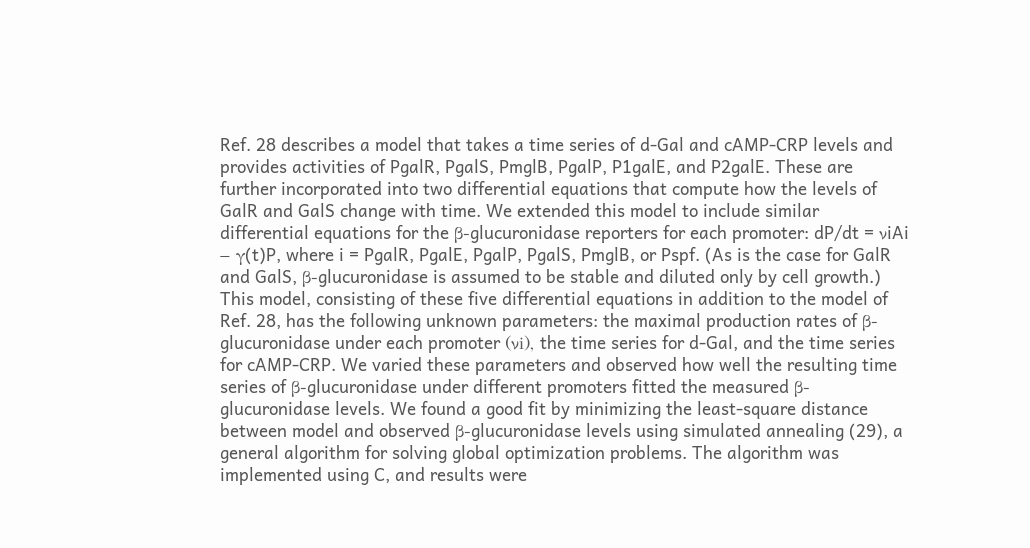Ref. 28 describes a model that takes a time series of d-Gal and cAMP-CRP levels and provides activities of PgalR, PgalS, PmglB, PgalP, P1galE, and P2galE. These are further incorporated into two differential equations that compute how the levels of GalR and GalS change with time. We extended this model to include similar differential equations for the β-glucuronidase reporters for each promoter: dP/dt = νiAi − γ(t)P, where i = PgalR, PgalE, PgalP, PgalS, PmglB, or Pspf. (As is the case for GalR and GalS, β-glucuronidase is assumed to be stable and diluted only by cell growth.) This model, consisting of these five differential equations in addition to the model of Ref. 28, has the following unknown parameters: the maximal production rates of β-glucuronidase under each promoter (νi), the time series for d-Gal, and the time series for cAMP-CRP. We varied these parameters and observed how well the resulting time series of β-glucuronidase under different promoters fitted the measured β-glucuronidase levels. We found a good fit by minimizing the least-square distance between model and observed β-glucuronidase levels using simulated annealing (29), a general algorithm for solving global optimization problems. The algorithm was implemented using C, and results were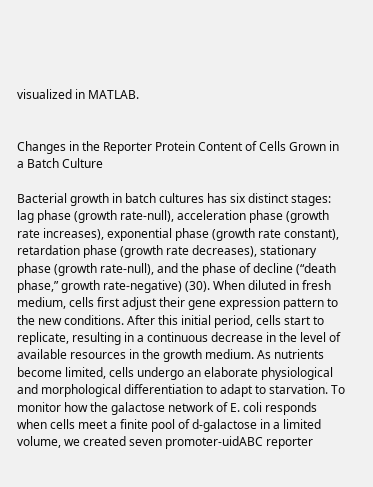visualized in MATLAB.


Changes in the Reporter Protein Content of Cells Grown in a Batch Culture

Bacterial growth in batch cultures has six distinct stages: lag phase (growth rate-null), acceleration phase (growth rate increases), exponential phase (growth rate constant), retardation phase (growth rate decreases), stationary phase (growth rate-null), and the phase of decline (“death phase,” growth rate-negative) (30). When diluted in fresh medium, cells first adjust their gene expression pattern to the new conditions. After this initial period, cells start to replicate, resulting in a continuous decrease in the level of available resources in the growth medium. As nutrients become limited, cells undergo an elaborate physiological and morphological differentiation to adapt to starvation. To monitor how the galactose network of E. coli responds when cells meet a finite pool of d-galactose in a limited volume, we created seven promoter-uidABC reporter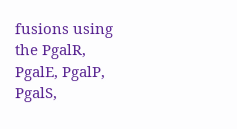fusions using the PgalR, PgalE, PgalP, PgalS,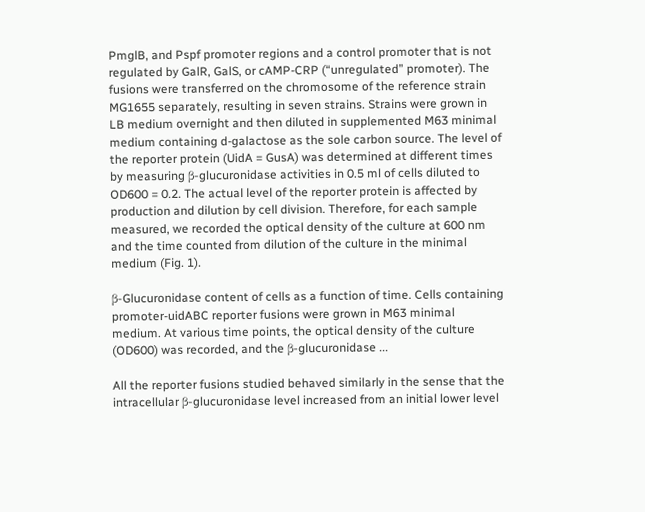PmglB, and Pspf promoter regions and a control promoter that is not regulated by GalR, GalS, or cAMP-CRP (“unregulated” promoter). The fusions were transferred on the chromosome of the reference strain MG1655 separately, resulting in seven strains. Strains were grown in LB medium overnight and then diluted in supplemented M63 minimal medium containing d-galactose as the sole carbon source. The level of the reporter protein (UidA = GusA) was determined at different times by measuring β-glucuronidase activities in 0.5 ml of cells diluted to OD600 = 0.2. The actual level of the reporter protein is affected by production and dilution by cell division. Therefore, for each sample measured, we recorded the optical density of the culture at 600 nm and the time counted from dilution of the culture in the minimal medium (Fig. 1).

β-Glucuronidase content of cells as a function of time. Cells containing promoter-uidABC reporter fusions were grown in M63 minimal medium. At various time points, the optical density of the culture (OD600) was recorded, and the β-glucuronidase ...

All the reporter fusions studied behaved similarly in the sense that the intracellular β-glucuronidase level increased from an initial lower level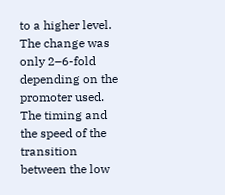to a higher level. The change was only 2–6-fold depending on the promoter used. The timing and the speed of the transition between the low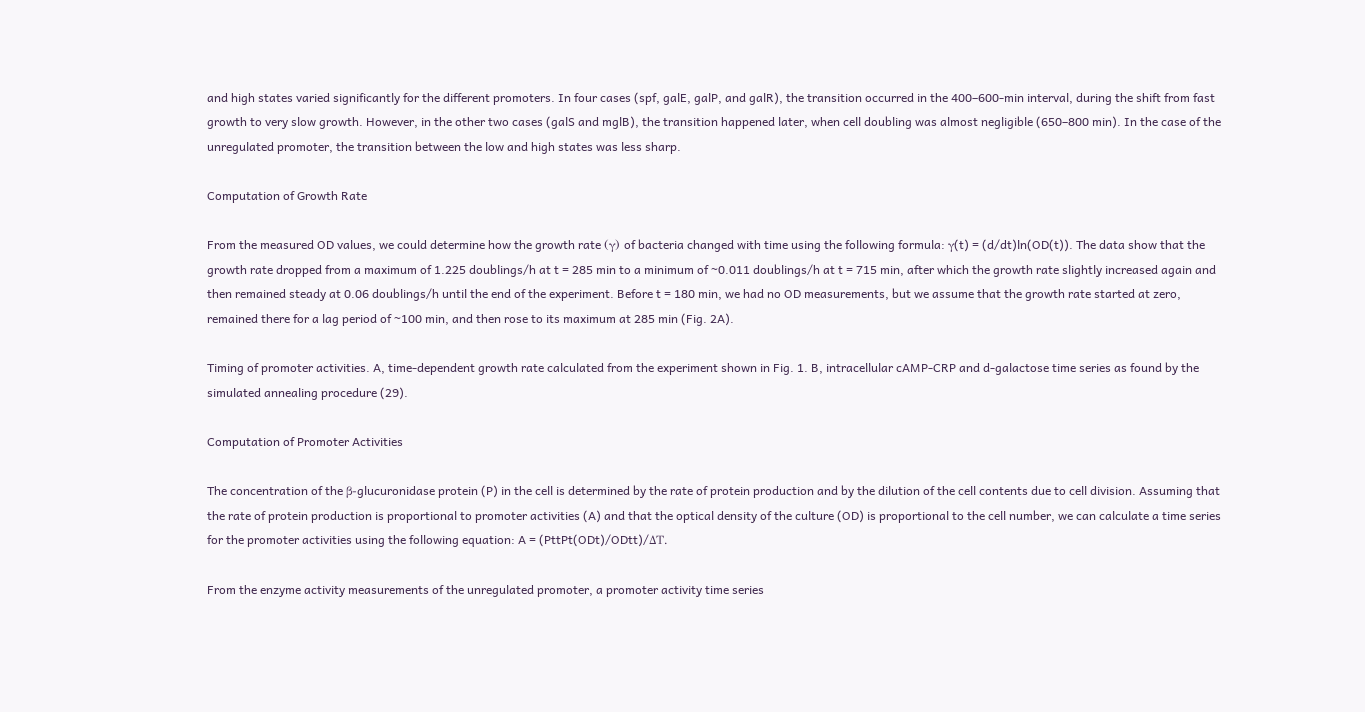and high states varied significantly for the different promoters. In four cases (spf, galE, galP, and galR), the transition occurred in the 400–600-min interval, during the shift from fast growth to very slow growth. However, in the other two cases (galS and mglB), the transition happened later, when cell doubling was almost negligible (650–800 min). In the case of the unregulated promoter, the transition between the low and high states was less sharp.

Computation of Growth Rate

From the measured OD values, we could determine how the growth rate (γ) of bacteria changed with time using the following formula: γ(t) = (d/dt)ln(OD(t)). The data show that the growth rate dropped from a maximum of 1.225 doublings/h at t = 285 min to a minimum of ~0.011 doublings/h at t = 715 min, after which the growth rate slightly increased again and then remained steady at 0.06 doublings/h until the end of the experiment. Before t = 180 min, we had no OD measurements, but we assume that the growth rate started at zero, remained there for a lag period of ~100 min, and then rose to its maximum at 285 min (Fig. 2A).

Timing of promoter activities. A, time-dependent growth rate calculated from the experiment shown in Fig. 1. B, intracellular cAMP-CRP and d-galactose time series as found by the simulated annealing procedure (29).

Computation of Promoter Activities

The concentration of the β-glucuronidase protein (P) in the cell is determined by the rate of protein production and by the dilution of the cell contents due to cell division. Assuming that the rate of protein production is proportional to promoter activities (A) and that the optical density of the culture (OD) is proportional to the cell number, we can calculate a time series for the promoter activities using the following equation: A = (PttPt(ODt)/ODtt)/ΔT.

From the enzyme activity measurements of the unregulated promoter, a promoter activity time series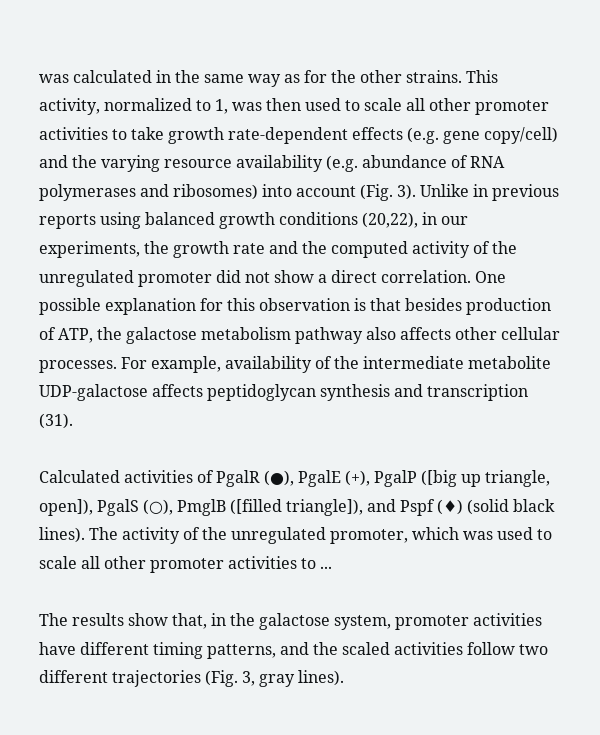was calculated in the same way as for the other strains. This activity, normalized to 1, was then used to scale all other promoter activities to take growth rate-dependent effects (e.g. gene copy/cell) and the varying resource availability (e.g. abundance of RNA polymerases and ribosomes) into account (Fig. 3). Unlike in previous reports using balanced growth conditions (20,22), in our experiments, the growth rate and the computed activity of the unregulated promoter did not show a direct correlation. One possible explanation for this observation is that besides production of ATP, the galactose metabolism pathway also affects other cellular processes. For example, availability of the intermediate metabolite UDP-galactose affects peptidoglycan synthesis and transcription (31).

Calculated activities of PgalR (●), PgalE (+), PgalP ([big up triangle, open]), PgalS (○), PmglB ([filled triangle]), and Pspf (♦) (solid black lines). The activity of the unregulated promoter, which was used to scale all other promoter activities to ...

The results show that, in the galactose system, promoter activities have different timing patterns, and the scaled activities follow two different trajectories (Fig. 3, gray lines).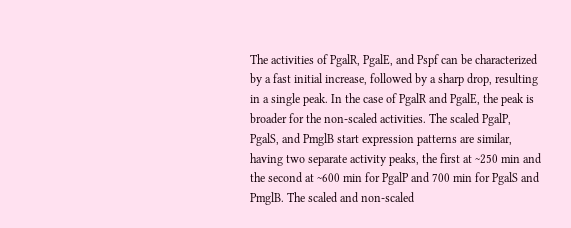The activities of PgalR, PgalE, and Pspf can be characterized by a fast initial increase, followed by a sharp drop, resulting in a single peak. In the case of PgalR and PgalE, the peak is broader for the non-scaled activities. The scaled PgalP, PgalS, and PmglB start expression patterns are similar, having two separate activity peaks, the first at ~250 min and the second at ~600 min for PgalP and 700 min for PgalS and PmglB. The scaled and non-scaled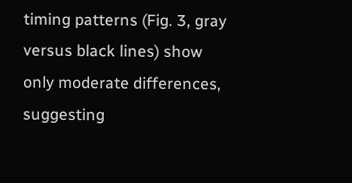timing patterns (Fig. 3, gray versus black lines) show only moderate differences, suggesting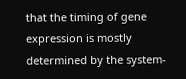that the timing of gene expression is mostly determined by the system-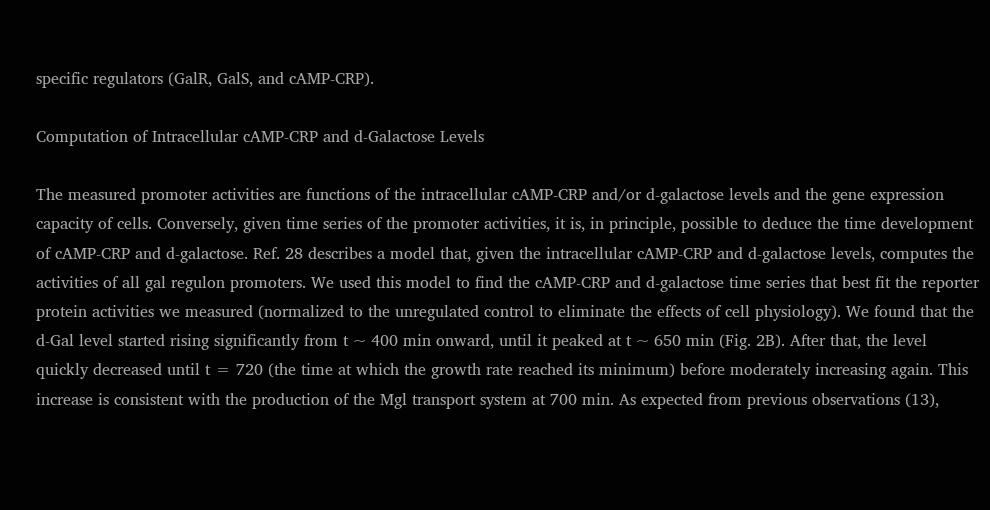specific regulators (GalR, GalS, and cAMP-CRP).

Computation of Intracellular cAMP-CRP and d-Galactose Levels

The measured promoter activities are functions of the intracellular cAMP-CRP and/or d-galactose levels and the gene expression capacity of cells. Conversely, given time series of the promoter activities, it is, in principle, possible to deduce the time development of cAMP-CRP and d-galactose. Ref. 28 describes a model that, given the intracellular cAMP-CRP and d-galactose levels, computes the activities of all gal regulon promoters. We used this model to find the cAMP-CRP and d-galactose time series that best fit the reporter protein activities we measured (normalized to the unregulated control to eliminate the effects of cell physiology). We found that the d-Gal level started rising significantly from t ~ 400 min onward, until it peaked at t ~ 650 min (Fig. 2B). After that, the level quickly decreased until t = 720 (the time at which the growth rate reached its minimum) before moderately increasing again. This increase is consistent with the production of the Mgl transport system at 700 min. As expected from previous observations (13),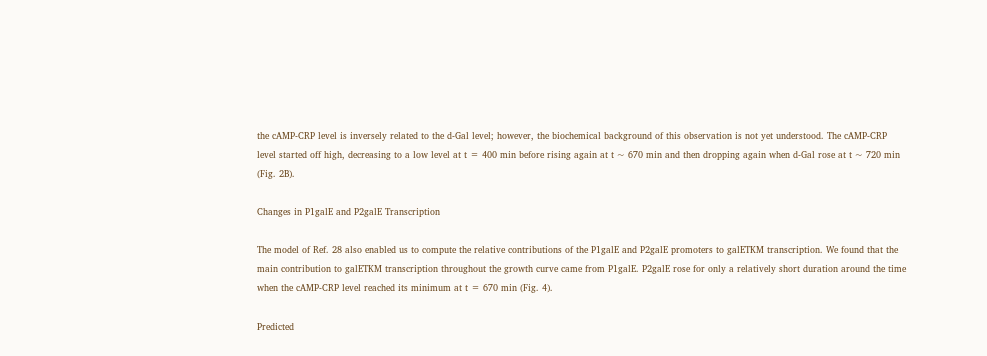the cAMP-CRP level is inversely related to the d-Gal level; however, the biochemical background of this observation is not yet understood. The cAMP-CRP level started off high, decreasing to a low level at t = 400 min before rising again at t ~ 670 min and then dropping again when d-Gal rose at t ~ 720 min (Fig. 2B).

Changes in P1galE and P2galE Transcription

The model of Ref. 28 also enabled us to compute the relative contributions of the P1galE and P2galE promoters to galETKM transcription. We found that the main contribution to galETKM transcription throughout the growth curve came from P1galE. P2galE rose for only a relatively short duration around the time when the cAMP-CRP level reached its minimum at t = 670 min (Fig. 4).

Predicted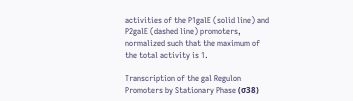activities of the P1galE (solid line) and P2galE (dashed line) promoters, normalized such that the maximum of the total activity is 1.

Transcription of the gal Regulon Promoters by Stationary Phase (σ38)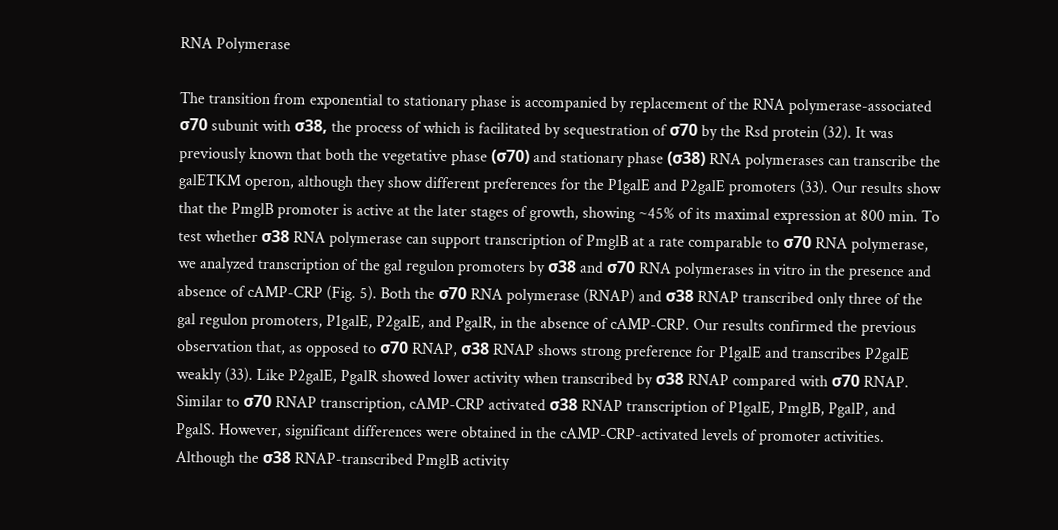RNA Polymerase

The transition from exponential to stationary phase is accompanied by replacement of the RNA polymerase-associated σ70 subunit with σ38, the process of which is facilitated by sequestration of σ70 by the Rsd protein (32). It was previously known that both the vegetative phase (σ70) and stationary phase (σ38) RNA polymerases can transcribe the galETKM operon, although they show different preferences for the P1galE and P2galE promoters (33). Our results show that the PmglB promoter is active at the later stages of growth, showing ~45% of its maximal expression at 800 min. To test whether σ38 RNA polymerase can support transcription of PmglB at a rate comparable to σ70 RNA polymerase, we analyzed transcription of the gal regulon promoters by σ38 and σ70 RNA polymerases in vitro in the presence and absence of cAMP-CRP (Fig. 5). Both the σ70 RNA polymerase (RNAP) and σ38 RNAP transcribed only three of the gal regulon promoters, P1galE, P2galE, and PgalR, in the absence of cAMP-CRP. Our results confirmed the previous observation that, as opposed to σ70 RNAP, σ38 RNAP shows strong preference for P1galE and transcribes P2galE weakly (33). Like P2galE, PgalR showed lower activity when transcribed by σ38 RNAP compared with σ70 RNAP. Similar to σ70 RNAP transcription, cAMP-CRP activated σ38 RNAP transcription of P1galE, PmglB, PgalP, and PgalS. However, significant differences were obtained in the cAMP-CRP-activated levels of promoter activities. Although the σ38 RNAP-transcribed PmglB activity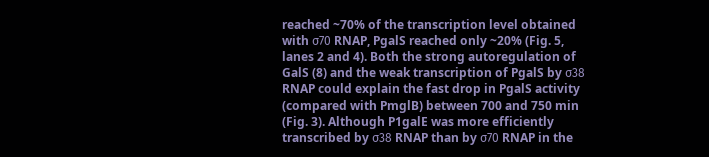reached ~70% of the transcription level obtained with σ70 RNAP, PgalS reached only ~20% (Fig. 5, lanes 2 and 4). Both the strong autoregulation of GalS (8) and the weak transcription of PgalS by σ38 RNAP could explain the fast drop in PgalS activity (compared with PmglB) between 700 and 750 min (Fig. 3). Although P1galE was more efficiently transcribed by σ38 RNAP than by σ70 RNAP in the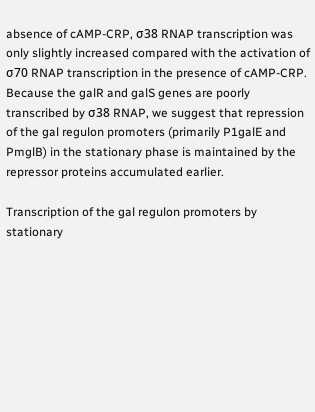absence of cAMP-CRP, σ38 RNAP transcription was only slightly increased compared with the activation of σ70 RNAP transcription in the presence of cAMP-CRP. Because the galR and galS genes are poorly transcribed by σ38 RNAP, we suggest that repression of the gal regulon promoters (primarily P1galE and PmglB) in the stationary phase is maintained by the repressor proteins accumulated earlier.

Transcription of the gal regulon promoters by stationary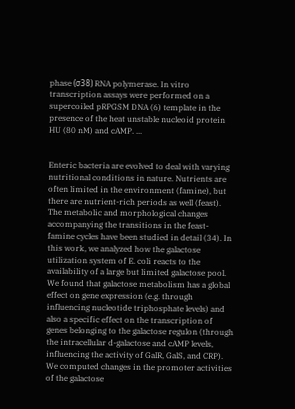phase (σ38) RNA polymerase. In vitro transcription assays were performed on a supercoiled pRPGSM DNA (6) template in the presence of the heat unstable nucleoid protein HU (80 nM) and cAMP. ...


Enteric bacteria are evolved to deal with varying nutritional conditions in nature. Nutrients are often limited in the environment (famine), but there are nutrient-rich periods as well (feast). The metabolic and morphological changes accompanying the transitions in the feast-famine cycles have been studied in detail (34). In this work, we analyzed how the galactose utilization system of E. coli reacts to the availability of a large but limited galactose pool. We found that galactose metabolism has a global effect on gene expression (e.g. through influencing nucleotide triphosphate levels) and also a specific effect on the transcription of genes belonging to the galactose regulon (through the intracellular d-galactose and cAMP levels, influencing the activity of GalR, GalS, and CRP). We computed changes in the promoter activities of the galactose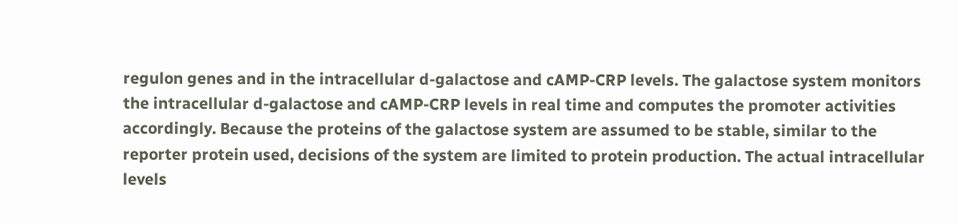regulon genes and in the intracellular d-galactose and cAMP-CRP levels. The galactose system monitors the intracellular d-galactose and cAMP-CRP levels in real time and computes the promoter activities accordingly. Because the proteins of the galactose system are assumed to be stable, similar to the reporter protein used, decisions of the system are limited to protein production. The actual intracellular levels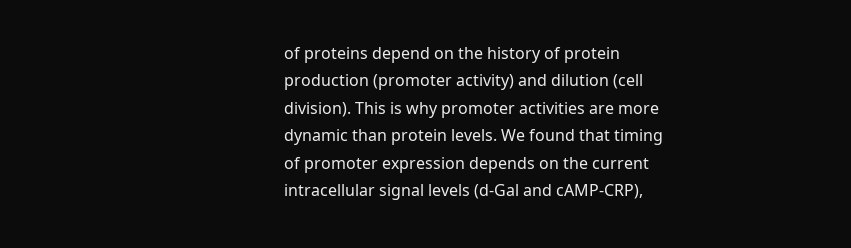of proteins depend on the history of protein production (promoter activity) and dilution (cell division). This is why promoter activities are more dynamic than protein levels. We found that timing of promoter expression depends on the current intracellular signal levels (d-Gal and cAMP-CRP),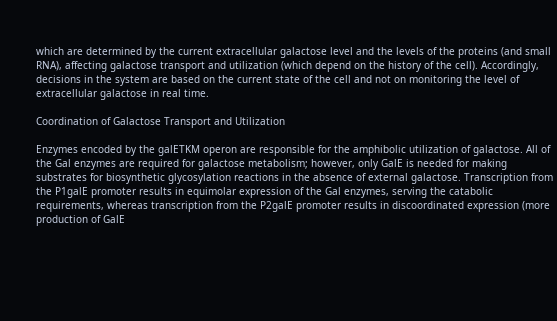which are determined by the current extracellular galactose level and the levels of the proteins (and small RNA), affecting galactose transport and utilization (which depend on the history of the cell). Accordingly, decisions in the system are based on the current state of the cell and not on monitoring the level of extracellular galactose in real time.

Coordination of Galactose Transport and Utilization

Enzymes encoded by the galETKM operon are responsible for the amphibolic utilization of galactose. All of the Gal enzymes are required for galactose metabolism; however, only GalE is needed for making substrates for biosynthetic glycosylation reactions in the absence of external galactose. Transcription from the P1galE promoter results in equimolar expression of the Gal enzymes, serving the catabolic requirements, whereas transcription from the P2galE promoter results in discoordinated expression (more production of GalE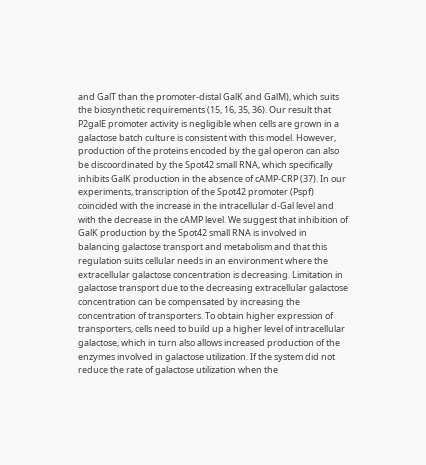and GalT than the promoter-distal GalK and GalM), which suits the biosynthetic requirements (15, 16, 35, 36). Our result that P2galE promoter activity is negligible when cells are grown in a galactose batch culture is consistent with this model. However, production of the proteins encoded by the gal operon can also be discoordinated by the Spot42 small RNA, which specifically inhibits GalK production in the absence of cAMP-CRP (37). In our experiments, transcription of the Spot42 promoter (Pspf) coincided with the increase in the intracellular d-Gal level and with the decrease in the cAMP level. We suggest that inhibition of GalK production by the Spot42 small RNA is involved in balancing galactose transport and metabolism and that this regulation suits cellular needs in an environment where the extracellular galactose concentration is decreasing. Limitation in galactose transport due to the decreasing extracellular galactose concentration can be compensated by increasing the concentration of transporters. To obtain higher expression of transporters, cells need to build up a higher level of intracellular galactose, which in turn also allows increased production of the enzymes involved in galactose utilization. If the system did not reduce the rate of galactose utilization when the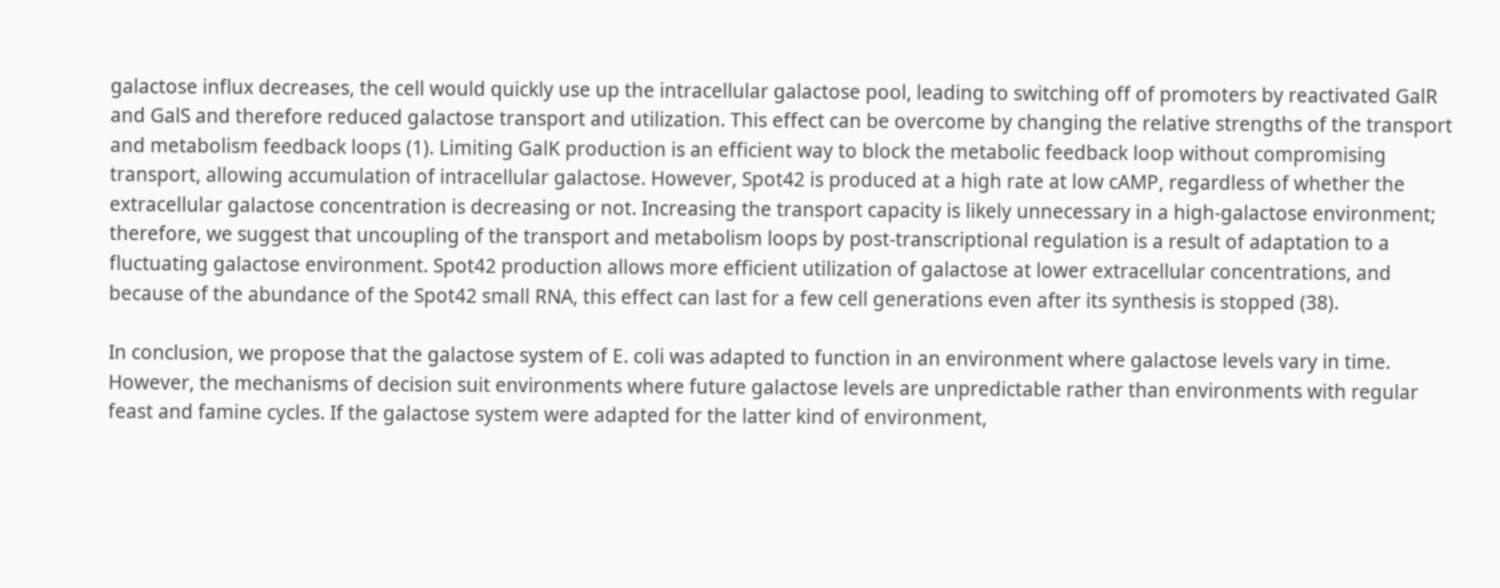galactose influx decreases, the cell would quickly use up the intracellular galactose pool, leading to switching off of promoters by reactivated GalR and GalS and therefore reduced galactose transport and utilization. This effect can be overcome by changing the relative strengths of the transport and metabolism feedback loops (1). Limiting GalK production is an efficient way to block the metabolic feedback loop without compromising transport, allowing accumulation of intracellular galactose. However, Spot42 is produced at a high rate at low cAMP, regardless of whether the extracellular galactose concentration is decreasing or not. Increasing the transport capacity is likely unnecessary in a high-galactose environment; therefore, we suggest that uncoupling of the transport and metabolism loops by post-transcriptional regulation is a result of adaptation to a fluctuating galactose environment. Spot42 production allows more efficient utilization of galactose at lower extracellular concentrations, and because of the abundance of the Spot42 small RNA, this effect can last for a few cell generations even after its synthesis is stopped (38).

In conclusion, we propose that the galactose system of E. coli was adapted to function in an environment where galactose levels vary in time. However, the mechanisms of decision suit environments where future galactose levels are unpredictable rather than environments with regular feast and famine cycles. If the galactose system were adapted for the latter kind of environment,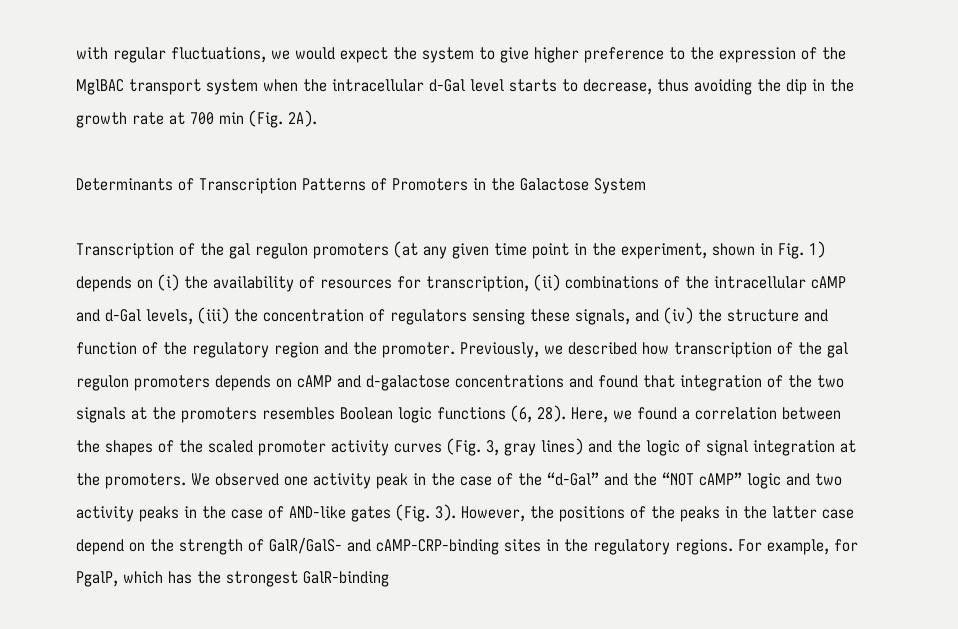with regular fluctuations, we would expect the system to give higher preference to the expression of the MglBAC transport system when the intracellular d-Gal level starts to decrease, thus avoiding the dip in the growth rate at 700 min (Fig. 2A).

Determinants of Transcription Patterns of Promoters in the Galactose System

Transcription of the gal regulon promoters (at any given time point in the experiment, shown in Fig. 1) depends on (i) the availability of resources for transcription, (ii) combinations of the intracellular cAMP and d-Gal levels, (iii) the concentration of regulators sensing these signals, and (iv) the structure and function of the regulatory region and the promoter. Previously, we described how transcription of the gal regulon promoters depends on cAMP and d-galactose concentrations and found that integration of the two signals at the promoters resembles Boolean logic functions (6, 28). Here, we found a correlation between the shapes of the scaled promoter activity curves (Fig. 3, gray lines) and the logic of signal integration at the promoters. We observed one activity peak in the case of the “d-Gal” and the “NOT cAMP” logic and two activity peaks in the case of AND-like gates (Fig. 3). However, the positions of the peaks in the latter case depend on the strength of GalR/GalS- and cAMP-CRP-binding sites in the regulatory regions. For example, for PgalP, which has the strongest GalR-binding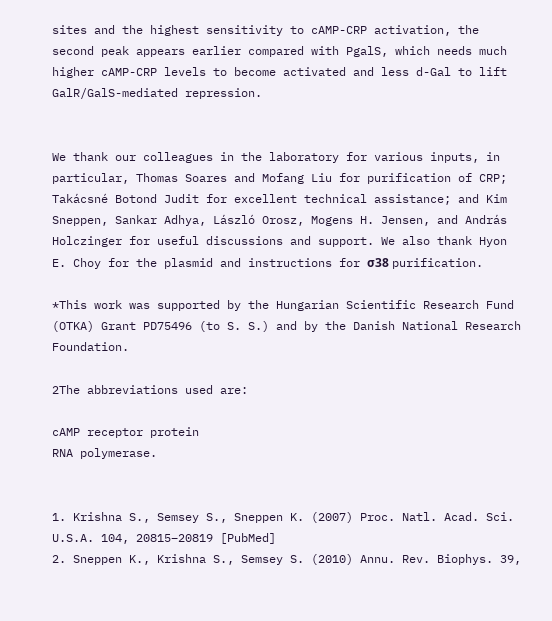sites and the highest sensitivity to cAMP-CRP activation, the second peak appears earlier compared with PgalS, which needs much higher cAMP-CRP levels to become activated and less d-Gal to lift GalR/GalS-mediated repression.


We thank our colleagues in the laboratory for various inputs, in particular, Thomas Soares and Mofang Liu for purification of CRP; Takácsné Botond Judit for excellent technical assistance; and Kim Sneppen, Sankar Adhya, László Orosz, Mogens H. Jensen, and András Holczinger for useful discussions and support. We also thank Hyon E. Choy for the plasmid and instructions for σ38 purification.

*This work was supported by the Hungarian Scientific Research Fund (OTKA) Grant PD75496 (to S. S.) and by the Danish National Research Foundation.

2The abbreviations used are:

cAMP receptor protein
RNA polymerase.


1. Krishna S., Semsey S., Sneppen K. (2007) Proc. Natl. Acad. Sci. U.S.A. 104, 20815–20819 [PubMed]
2. Sneppen K., Krishna S., Semsey S. (2010) Annu. Rev. Biophys. 39,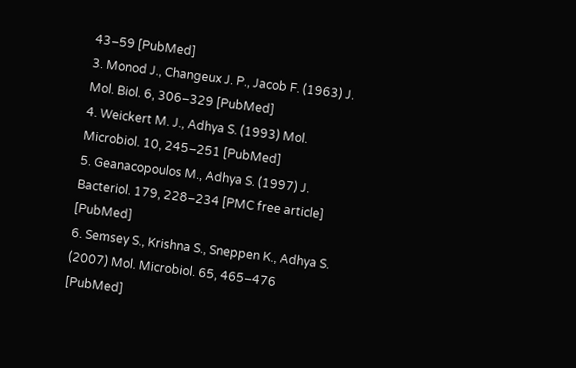43–59 [PubMed]
3. Monod J., Changeux J. P., Jacob F. (1963) J. Mol. Biol. 6, 306–329 [PubMed]
4. Weickert M. J., Adhya S. (1993) Mol. Microbiol. 10, 245–251 [PubMed]
5. Geanacopoulos M., Adhya S. (1997) J. Bacteriol. 179, 228–234 [PMC free article] [PubMed]
6. Semsey S., Krishna S., Sneppen K., Adhya S. (2007) Mol. Microbiol. 65, 465–476 [PubMed]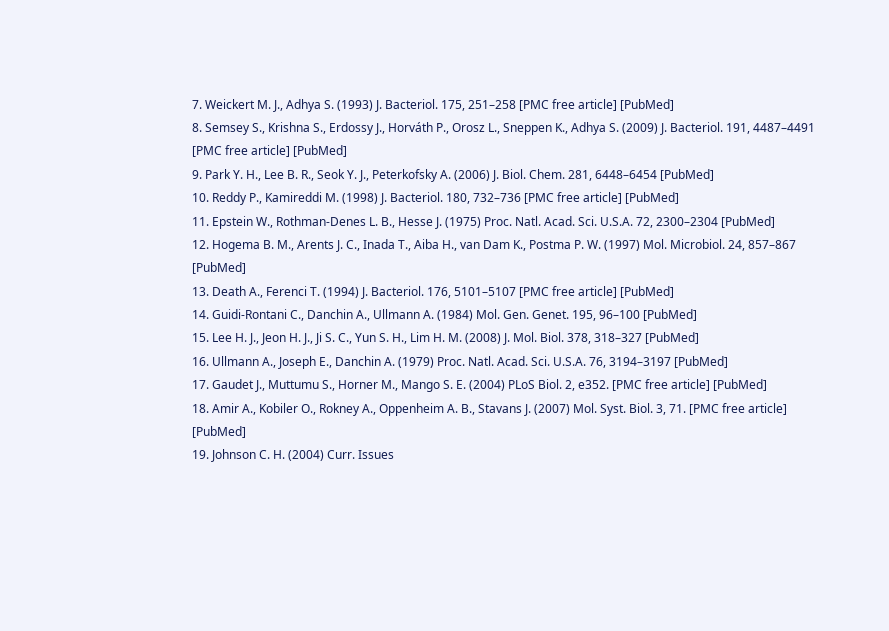7. Weickert M. J., Adhya S. (1993) J. Bacteriol. 175, 251–258 [PMC free article] [PubMed]
8. Semsey S., Krishna S., Erdossy J., Horváth P., Orosz L., Sneppen K., Adhya S. (2009) J. Bacteriol. 191, 4487–4491 [PMC free article] [PubMed]
9. Park Y. H., Lee B. R., Seok Y. J., Peterkofsky A. (2006) J. Biol. Chem. 281, 6448–6454 [PubMed]
10. Reddy P., Kamireddi M. (1998) J. Bacteriol. 180, 732–736 [PMC free article] [PubMed]
11. Epstein W., Rothman-Denes L. B., Hesse J. (1975) Proc. Natl. Acad. Sci. U.S.A. 72, 2300–2304 [PubMed]
12. Hogema B. M., Arents J. C., Inada T., Aiba H., van Dam K., Postma P. W. (1997) Mol. Microbiol. 24, 857–867 [PubMed]
13. Death A., Ferenci T. (1994) J. Bacteriol. 176, 5101–5107 [PMC free article] [PubMed]
14. Guidi-Rontani C., Danchin A., Ullmann A. (1984) Mol. Gen. Genet. 195, 96–100 [PubMed]
15. Lee H. J., Jeon H. J., Ji S. C., Yun S. H., Lim H. M. (2008) J. Mol. Biol. 378, 318–327 [PubMed]
16. Ullmann A., Joseph E., Danchin A. (1979) Proc. Natl. Acad. Sci. U.S.A. 76, 3194–3197 [PubMed]
17. Gaudet J., Muttumu S., Horner M., Mango S. E. (2004) PLoS Biol. 2, e352. [PMC free article] [PubMed]
18. Amir A., Kobiler O., Rokney A., Oppenheim A. B., Stavans J. (2007) Mol. Syst. Biol. 3, 71. [PMC free article] [PubMed]
19. Johnson C. H. (2004) Curr. Issues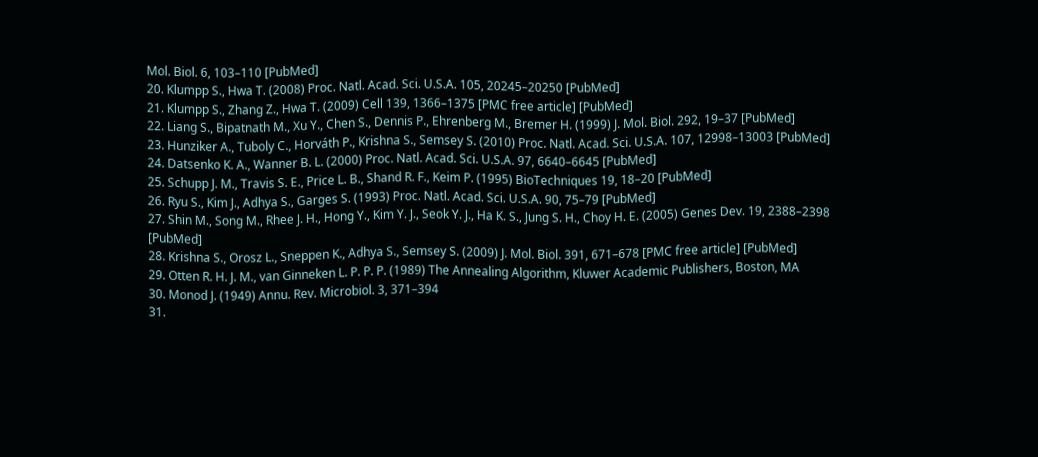Mol. Biol. 6, 103–110 [PubMed]
20. Klumpp S., Hwa T. (2008) Proc. Natl. Acad. Sci. U.S.A. 105, 20245–20250 [PubMed]
21. Klumpp S., Zhang Z., Hwa T. (2009) Cell 139, 1366–1375 [PMC free article] [PubMed]
22. Liang S., Bipatnath M., Xu Y., Chen S., Dennis P., Ehrenberg M., Bremer H. (1999) J. Mol. Biol. 292, 19–37 [PubMed]
23. Hunziker A., Tuboly C., Horváth P., Krishna S., Semsey S. (2010) Proc. Natl. Acad. Sci. U.S.A. 107, 12998–13003 [PubMed]
24. Datsenko K. A., Wanner B. L. (2000) Proc. Natl. Acad. Sci. U.S.A. 97, 6640–6645 [PubMed]
25. Schupp J. M., Travis S. E., Price L. B., Shand R. F., Keim P. (1995) BioTechniques 19, 18–20 [PubMed]
26. Ryu S., Kim J., Adhya S., Garges S. (1993) Proc. Natl. Acad. Sci. U.S.A. 90, 75–79 [PubMed]
27. Shin M., Song M., Rhee J. H., Hong Y., Kim Y. J., Seok Y. J., Ha K. S., Jung S. H., Choy H. E. (2005) Genes Dev. 19, 2388–2398 [PubMed]
28. Krishna S., Orosz L., Sneppen K., Adhya S., Semsey S. (2009) J. Mol. Biol. 391, 671–678 [PMC free article] [PubMed]
29. Otten R. H. J. M., van Ginneken L. P. P. P. (1989) The Annealing Algorithm, Kluwer Academic Publishers, Boston, MA
30. Monod J. (1949) Annu. Rev. Microbiol. 3, 371–394
31.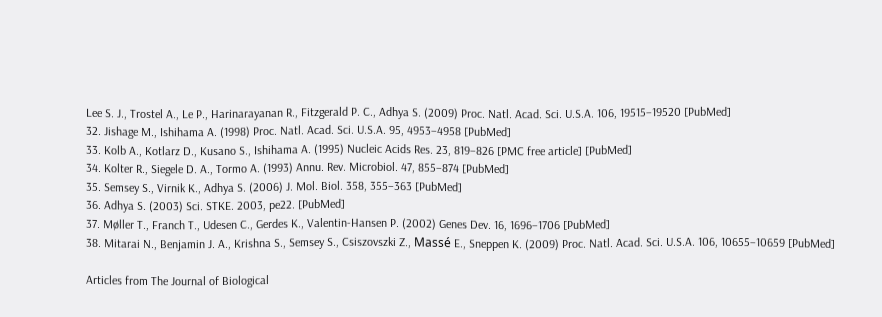Lee S. J., Trostel A., Le P., Harinarayanan R., Fitzgerald P. C., Adhya S. (2009) Proc. Natl. Acad. Sci. U.S.A. 106, 19515–19520 [PubMed]
32. Jishage M., Ishihama A. (1998) Proc. Natl. Acad. Sci. U.S.A. 95, 4953–4958 [PubMed]
33. Kolb A., Kotlarz D., Kusano S., Ishihama A. (1995) Nucleic Acids Res. 23, 819–826 [PMC free article] [PubMed]
34. Kolter R., Siegele D. A., Tormo A. (1993) Annu. Rev. Microbiol. 47, 855–874 [PubMed]
35. Semsey S., Virnik K., Adhya S. (2006) J. Mol. Biol. 358, 355–363 [PubMed]
36. Adhya S. (2003) Sci. STKE. 2003, pe22. [PubMed]
37. Møller T., Franch T., Udesen C., Gerdes K., Valentin-Hansen P. (2002) Genes Dev. 16, 1696–1706 [PubMed]
38. Mitarai N., Benjamin J. A., Krishna S., Semsey S., Csiszovszki Z., Massé E., Sneppen K. (2009) Proc. Natl. Acad. Sci. U.S.A. 106, 10655–10659 [PubMed]

Articles from The Journal of Biological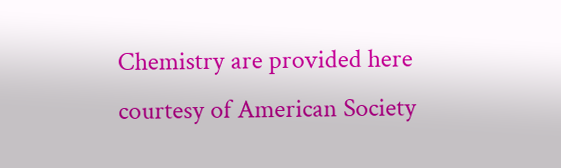Chemistry are provided here courtesy of American Society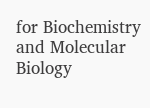for Biochemistry and Molecular Biology